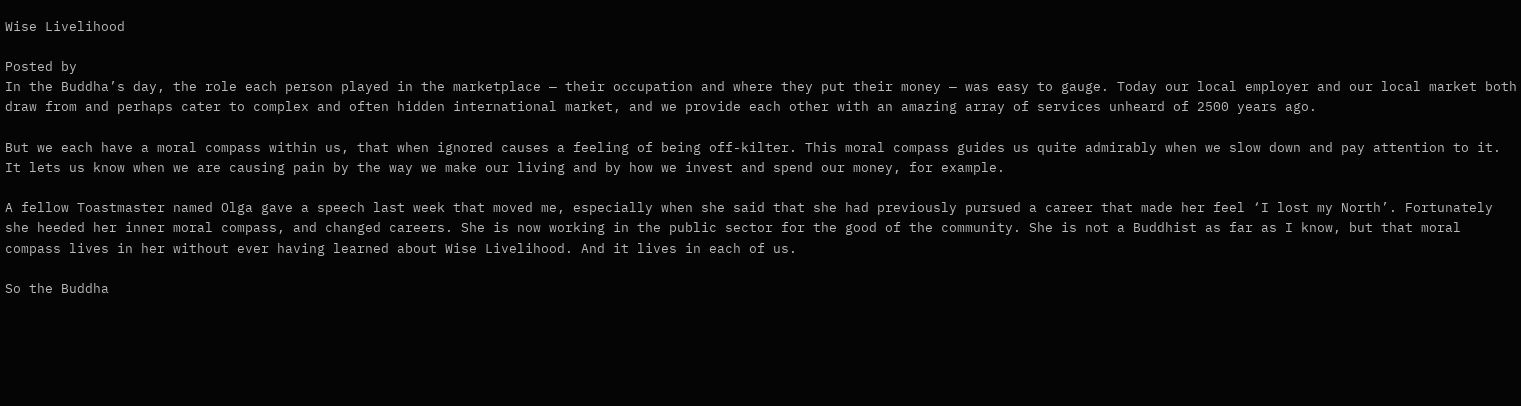Wise Livelihood

Posted by
In the Buddha’s day, the role each person played in the marketplace — their occupation and where they put their money — was easy to gauge. Today our local employer and our local market both draw from and perhaps cater to complex and often hidden international market, and we provide each other with an amazing array of services unheard of 2500 years ago.

But we each have a moral compass within us, that when ignored causes a feeling of being off-kilter. This moral compass guides us quite admirably when we slow down and pay attention to it. It lets us know when we are causing pain by the way we make our living and by how we invest and spend our money, for example.

A fellow Toastmaster named Olga gave a speech last week that moved me, especially when she said that she had previously pursued a career that made her feel ‘I lost my North’. Fortunately she heeded her inner moral compass, and changed careers. She is now working in the public sector for the good of the community. She is not a Buddhist as far as I know, but that moral compass lives in her without ever having learned about Wise Livelihood. And it lives in each of us.

So the Buddha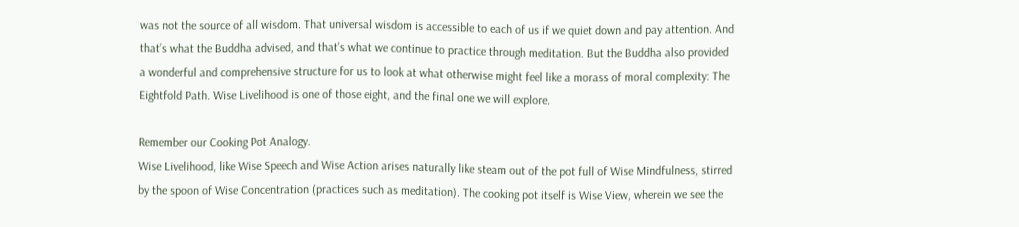was not the source of all wisdom. That universal wisdom is accessible to each of us if we quiet down and pay attention. And that’s what the Buddha advised, and that’s what we continue to practice through meditation. But the Buddha also provided a wonderful and comprehensive structure for us to look at what otherwise might feel like a morass of moral complexity: The Eightfold Path. Wise Livelihood is one of those eight, and the final one we will explore.

Remember our Cooking Pot Analogy.
Wise Livelihood, like Wise Speech and Wise Action arises naturally like steam out of the pot full of Wise Mindfulness, stirred by the spoon of Wise Concentration (practices such as meditation). The cooking pot itself is Wise View, wherein we see the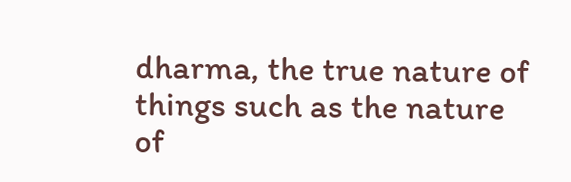dharma, the true nature of things such as the nature of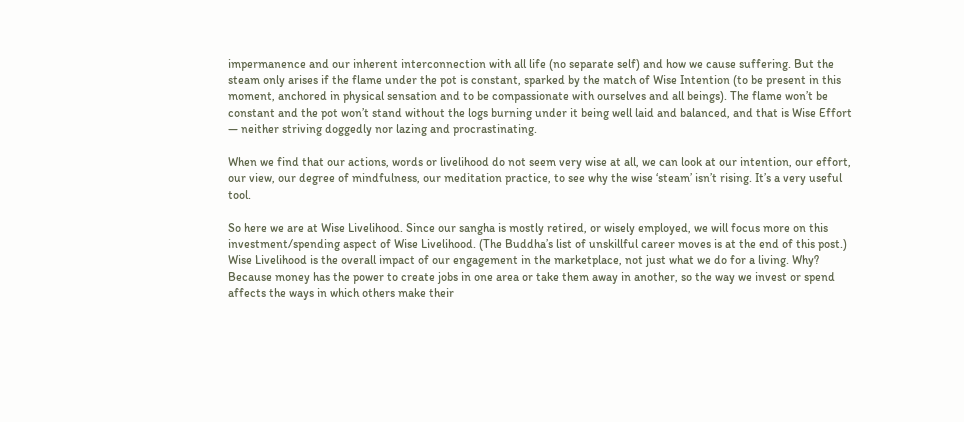impermanence and our inherent interconnection with all life (no separate self) and how we cause suffering. But the steam only arises if the flame under the pot is constant, sparked by the match of Wise Intention (to be present in this moment, anchored in physical sensation and to be compassionate with ourselves and all beings). The flame won’t be constant and the pot won’t stand without the logs burning under it being well laid and balanced, and that is Wise Effort — neither striving doggedly nor lazing and procrastinating.

When we find that our actions, words or livelihood do not seem very wise at all, we can look at our intention, our effort, our view, our degree of mindfulness, our meditation practice, to see why the wise ‘steam’ isn’t rising. It’s a very useful tool.

So here we are at Wise Livelihood. Since our sangha is mostly retired, or wisely employed, we will focus more on this investment/spending aspect of Wise Livelihood. (The Buddha’s list of unskillful career moves is at the end of this post.) Wise Livelihood is the overall impact of our engagement in the marketplace, not just what we do for a living. Why? Because money has the power to create jobs in one area or take them away in another, so the way we invest or spend affects the ways in which others make their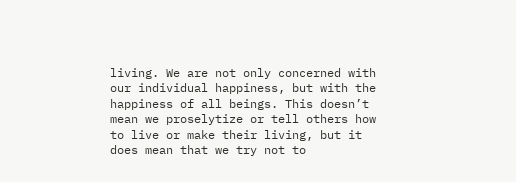living. We are not only concerned with our individual happiness, but with the happiness of all beings. This doesn’t mean we proselytize or tell others how to live or make their living, but it does mean that we try not to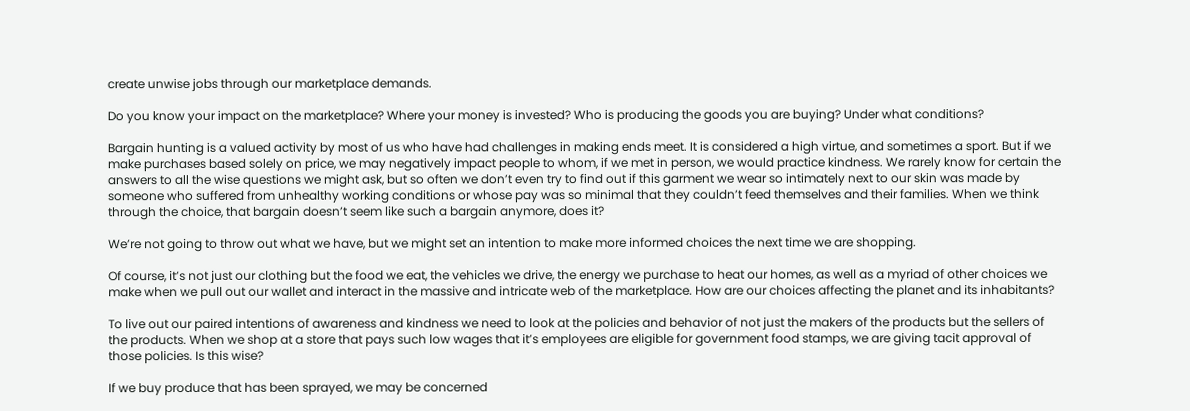create unwise jobs through our marketplace demands.

Do you know your impact on the marketplace? Where your money is invested? Who is producing the goods you are buying? Under what conditions?

Bargain hunting is a valued activity by most of us who have had challenges in making ends meet. It is considered a high virtue, and sometimes a sport. But if we make purchases based solely on price, we may negatively impact people to whom, if we met in person, we would practice kindness. We rarely know for certain the answers to all the wise questions we might ask, but so often we don’t even try to find out if this garment we wear so intimately next to our skin was made by someone who suffered from unhealthy working conditions or whose pay was so minimal that they couldn’t feed themselves and their families. When we think through the choice, that bargain doesn’t seem like such a bargain anymore, does it?

We’re not going to throw out what we have, but we might set an intention to make more informed choices the next time we are shopping.

Of course, it’s not just our clothing but the food we eat, the vehicles we drive, the energy we purchase to heat our homes, as well as a myriad of other choices we make when we pull out our wallet and interact in the massive and intricate web of the marketplace. How are our choices affecting the planet and its inhabitants?

To live out our paired intentions of awareness and kindness we need to look at the policies and behavior of not just the makers of the products but the sellers of the products. When we shop at a store that pays such low wages that it’s employees are eligible for government food stamps, we are giving tacit approval of those policies. Is this wise?

If we buy produce that has been sprayed, we may be concerned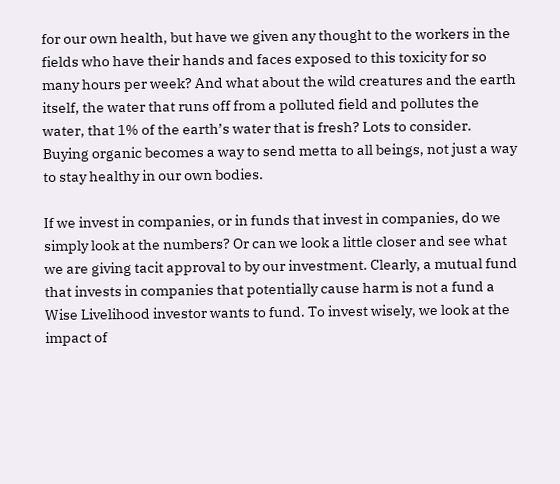for our own health, but have we given any thought to the workers in the fields who have their hands and faces exposed to this toxicity for so many hours per week? And what about the wild creatures and the earth itself, the water that runs off from a polluted field and pollutes the water, that 1% of the earth’s water that is fresh? Lots to consider. Buying organic becomes a way to send metta to all beings, not just a way to stay healthy in our own bodies.

If we invest in companies, or in funds that invest in companies, do we simply look at the numbers? Or can we look a little closer and see what we are giving tacit approval to by our investment. Clearly, a mutual fund that invests in companies that potentially cause harm is not a fund a Wise Livelihood investor wants to fund. To invest wisely, we look at the impact of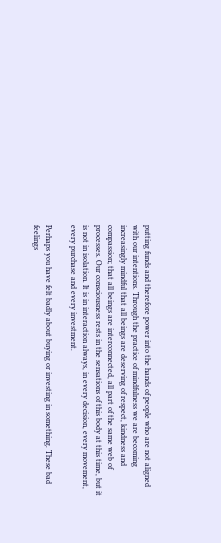putting funds and therefore power into the hands of people who are not aligned with our intentions. Through the practice of mindfulness we are becoming increasingly mindful that all beings are deserving of respect, kindness and compassion; that all beings are interconnected, all part of the same web of processes. Our consciousness rests in the sensations of this body at this time, but it is not in isolation. It is in interaction always, in every decision, every movement, every purchase and every investment.

Perhaps you have felt badly about buying or investing in something. These bad feelings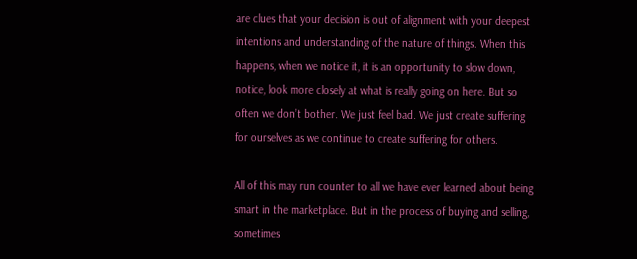are clues that your decision is out of alignment with your deepest intentions and understanding of the nature of things. When this happens, when we notice it, it is an opportunity to slow down, notice, look more closely at what is really going on here. But so often we don’t bother. We just feel bad. We just create suffering for ourselves as we continue to create suffering for others.

All of this may run counter to all we have ever learned about being smart in the marketplace. But in the process of buying and selling, sometimes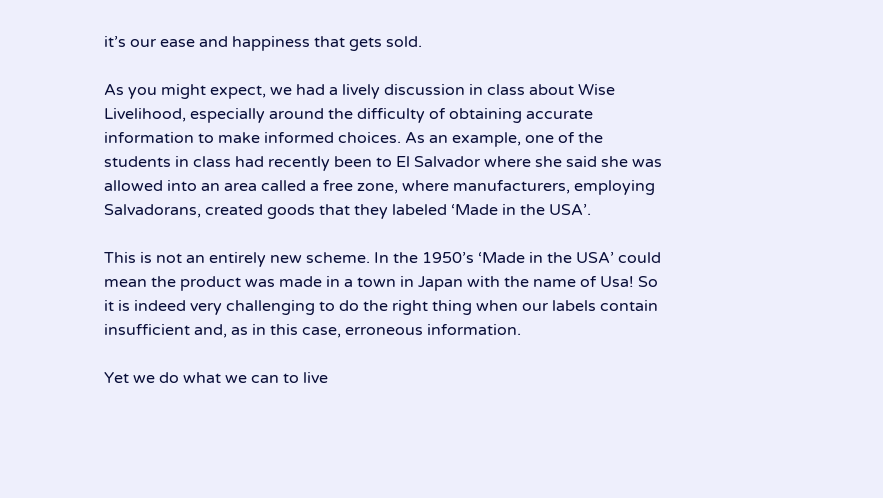it’s our ease and happiness that gets sold.

As you might expect, we had a lively discussion in class about Wise Livelihood, especially around the difficulty of obtaining accurate information to make informed choices. As an example, one of the students in class had recently been to El Salvador where she said she was allowed into an area called a free zone, where manufacturers, employing Salvadorans, created goods that they labeled ‘Made in the USA’.

This is not an entirely new scheme. In the 1950’s ‘Made in the USA’ could mean the product was made in a town in Japan with the name of Usa! So it is indeed very challenging to do the right thing when our labels contain insufficient and, as in this case, erroneous information.

Yet we do what we can to live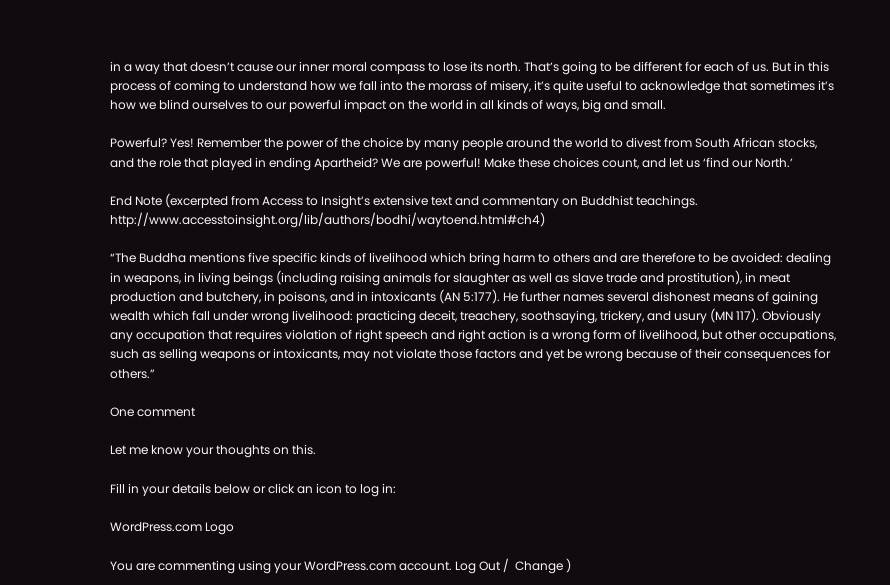in a way that doesn’t cause our inner moral compass to lose its north. That’s going to be different for each of us. But in this process of coming to understand how we fall into the morass of misery, it’s quite useful to acknowledge that sometimes it’s how we blind ourselves to our powerful impact on the world in all kinds of ways, big and small.

Powerful? Yes! Remember the power of the choice by many people around the world to divest from South African stocks, and the role that played in ending Apartheid? We are powerful! Make these choices count, and let us ‘find our North.’

End Note (excerpted from Access to Insight’s extensive text and commentary on Buddhist teachings. http://www.accesstoinsight.org/lib/authors/bodhi/waytoend.html#ch4)

“The Buddha mentions five specific kinds of livelihood which bring harm to others and are therefore to be avoided: dealing in weapons, in living beings (including raising animals for slaughter as well as slave trade and prostitution), in meat production and butchery, in poisons, and in intoxicants (AN 5:177). He further names several dishonest means of gaining wealth which fall under wrong livelihood: practicing deceit, treachery, soothsaying, trickery, and usury (MN 117). Obviously any occupation that requires violation of right speech and right action is a wrong form of livelihood, but other occupations, such as selling weapons or intoxicants, may not violate those factors and yet be wrong because of their consequences for others.”

One comment

Let me know your thoughts on this.

Fill in your details below or click an icon to log in:

WordPress.com Logo

You are commenting using your WordPress.com account. Log Out /  Change )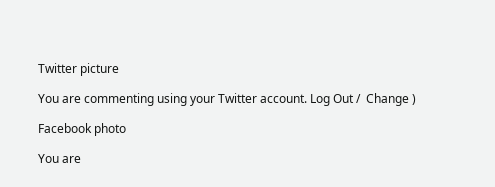Twitter picture

You are commenting using your Twitter account. Log Out /  Change )

Facebook photo

You are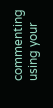commenting using your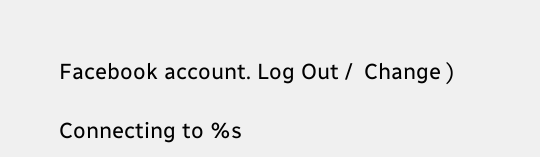Facebook account. Log Out /  Change )

Connecting to %s